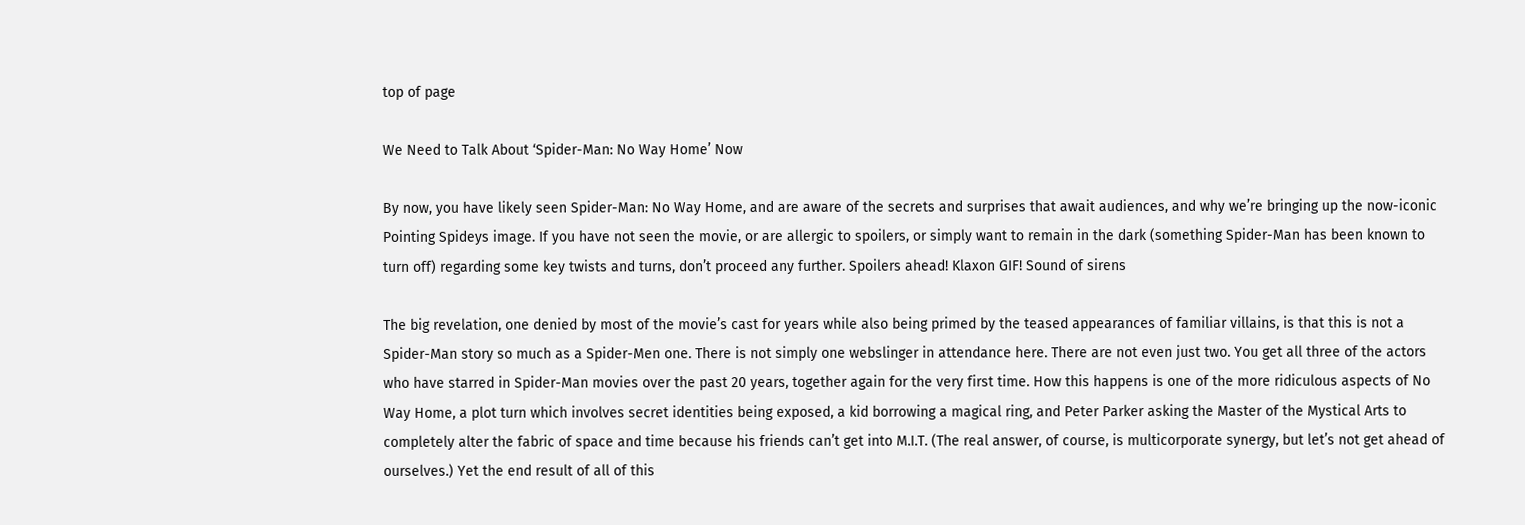top of page

We Need to Talk About ‘Spider-Man: No Way Home’ Now

By now, you have likely seen Spider-Man: No Way Home, and are aware of the secrets and surprises that await audiences, and why we’re bringing up the now-iconic Pointing Spideys image. If you have not seen the movie, or are allergic to spoilers, or simply want to remain in the dark (something Spider-Man has been known to turn off) regarding some key twists and turns, don’t proceed any further. Spoilers ahead! Klaxon GIF! Sound of sirens

The big revelation, one denied by most of the movie’s cast for years while also being primed by the teased appearances of familiar villains, is that this is not a Spider-Man story so much as a Spider-Men one. There is not simply one webslinger in attendance here. There are not even just two. You get all three of the actors who have starred in Spider-Man movies over the past 20 years, together again for the very first time. How this happens is one of the more ridiculous aspects of No Way Home, a plot turn which involves secret identities being exposed, a kid borrowing a magical ring, and Peter Parker asking the Master of the Mystical Arts to completely alter the fabric of space and time because his friends can’t get into M.I.T. (The real answer, of course, is multicorporate synergy, but let’s not get ahead of ourselves.) Yet the end result of all of this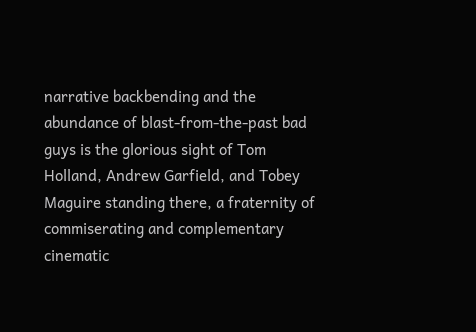narrative backbending and the abundance of blast-from-the-past bad guys is the glorious sight of Tom Holland, Andrew Garfield, and Tobey Maguire standing there, a fraternity of commiserating and complementary cinematic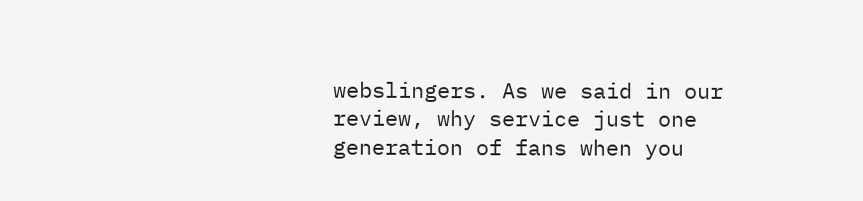webslingers. As we said in our review, why service just one generation of fans when you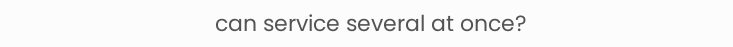can service several at once?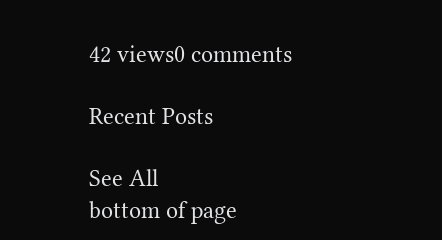42 views0 comments

Recent Posts

See All
bottom of page